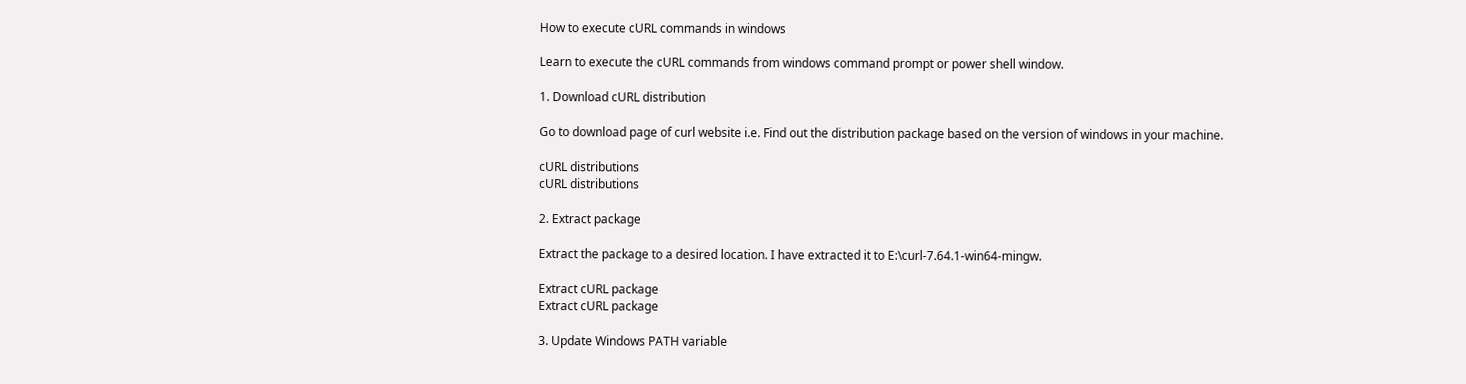How to execute cURL commands in windows

Learn to execute the cURL commands from windows command prompt or power shell window.

1. Download cURL distribution

Go to download page of curl website i.e. Find out the distribution package based on the version of windows in your machine.

cURL distributions
cURL distributions

2. Extract package

Extract the package to a desired location. I have extracted it to E:\curl-7.64.1-win64-mingw.

Extract cURL package
Extract cURL package

3. Update Windows PATH variable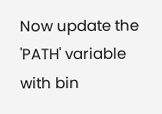Now update the 'PATH' variable with bin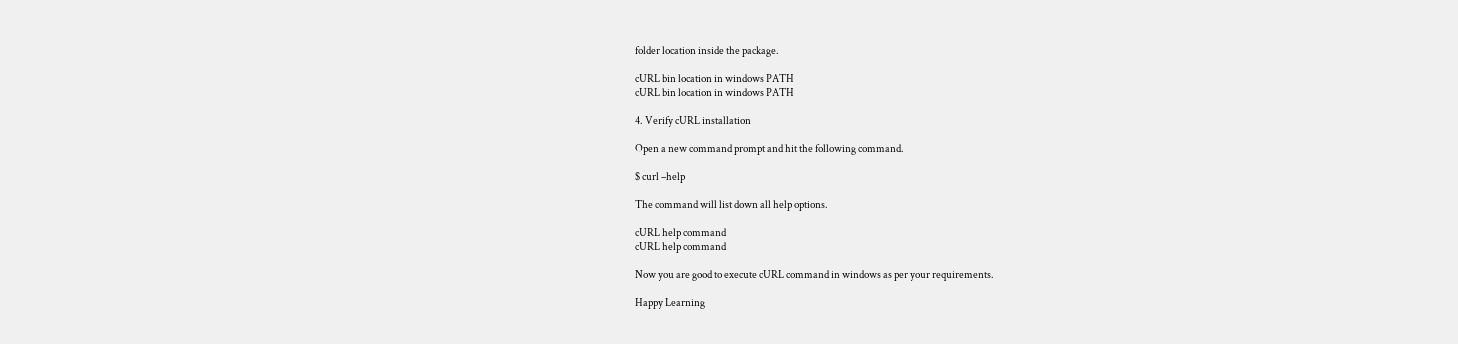folder location inside the package.

cURL bin location in windows PATH
cURL bin location in windows PATH

4. Verify cURL installation

Open a new command prompt and hit the following command.

$ curl –help

The command will list down all help options.

cURL help command
cURL help command

Now you are good to execute cURL command in windows as per your requirements.

Happy Learning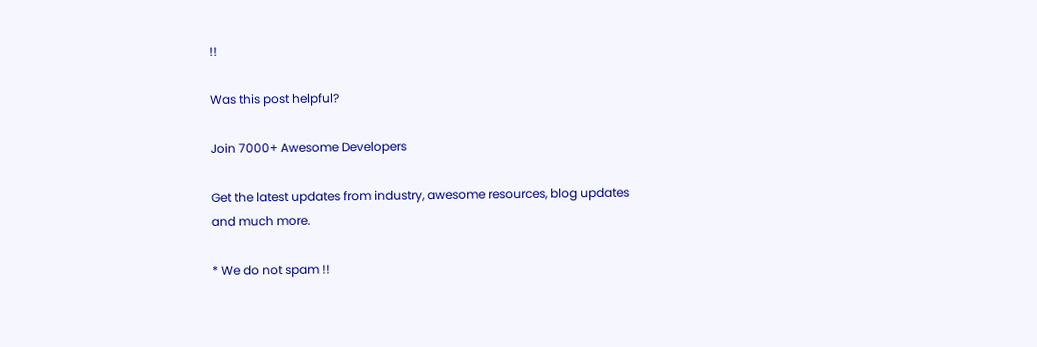!!

Was this post helpful?

Join 7000+ Awesome Developers

Get the latest updates from industry, awesome resources, blog updates and much more.

* We do not spam !!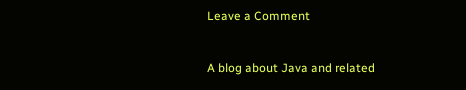Leave a Comment


A blog about Java and related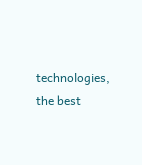technologies, the best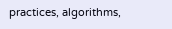practices, algorithms,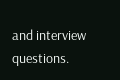and interview questions.